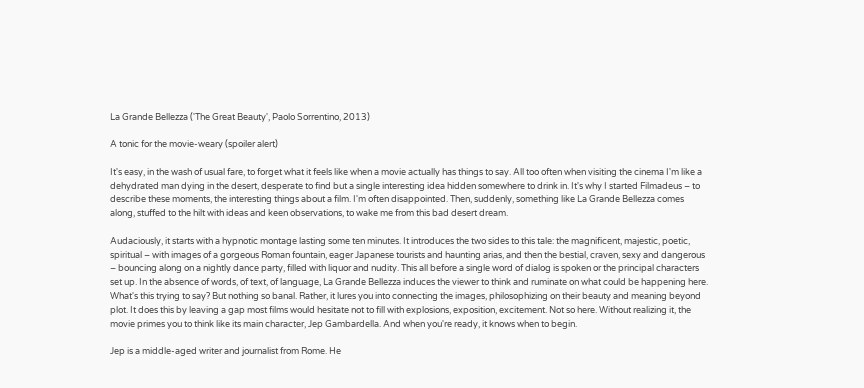La Grande Bellezza ('The Great Beauty', Paolo Sorrentino, 2013)

A tonic for the movie-weary (spoiler alert)

It's easy, in the wash of usual fare, to forget what it feels like when a movie actually has things to say. All too often when visiting the cinema I'm like a dehydrated man dying in the desert, desperate to find but a single interesting idea hidden somewhere to drink in. It's why I started Filmadeus – to describe these moments, the interesting things about a film. I'm often disappointed. Then, suddenly, something like La Grande Bellezza comes along, stuffed to the hilt with ideas and keen observations, to wake me from this bad desert dream.

Audaciously, it starts with a hypnotic montage lasting some ten minutes. It introduces the two sides to this tale: the magnificent, majestic, poetic, spiritual – with images of a gorgeous Roman fountain, eager Japanese tourists and haunting arias, and then the bestial, craven, sexy and dangerous – bouncing along on a nightly dance party, filled with liquor and nudity. This all before a single word of dialog is spoken or the principal characters set up. In the absence of words, of text, of language, La Grande Bellezza induces the viewer to think and ruminate on what could be happening here. What's this trying to say? But nothing so banal. Rather, it lures you into connecting the images, philosophizing on their beauty and meaning beyond plot. It does this by leaving a gap most films would hesitate not to fill with explosions, exposition, excitement. Not so here. Without realizing it, the movie primes you to think like its main character, Jep Gambardella. And when you're ready, it knows when to begin.

Jep is a middle-aged writer and journalist from Rome. He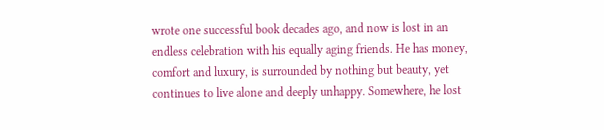wrote one successful book decades ago, and now is lost in an endless celebration with his equally aging friends. He has money, comfort and luxury, is surrounded by nothing but beauty, yet continues to live alone and deeply unhappy. Somewhere, he lost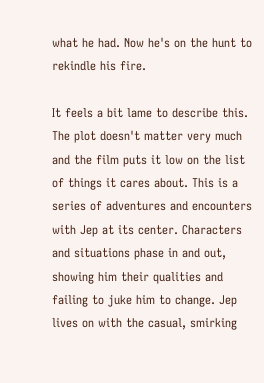what he had. Now he's on the hunt to rekindle his fire.

It feels a bit lame to describe this. The plot doesn't matter very much and the film puts it low on the list of things it cares about. This is a series of adventures and encounters with Jep at its center. Characters and situations phase in and out, showing him their qualities and failing to juke him to change. Jep lives on with the casual, smirking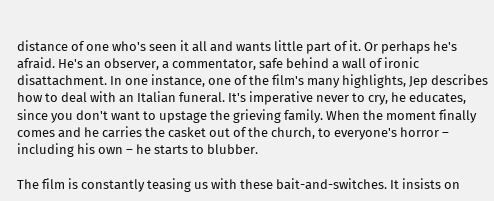distance of one who's seen it all and wants little part of it. Or perhaps he's afraid. He's an observer, a commentator, safe behind a wall of ironic disattachment. In one instance, one of the film's many highlights, Jep describes how to deal with an Italian funeral. It's imperative never to cry, he educates, since you don't want to upstage the grieving family. When the moment finally comes and he carries the casket out of the church, to everyone's horror – including his own – he starts to blubber.

The film is constantly teasing us with these bait-and-switches. It insists on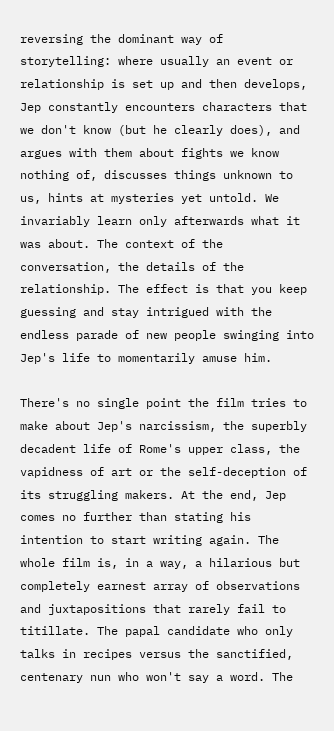reversing the dominant way of storytelling: where usually an event or relationship is set up and then develops, Jep constantly encounters characters that we don't know (but he clearly does), and argues with them about fights we know nothing of, discusses things unknown to us, hints at mysteries yet untold. We invariably learn only afterwards what it was about. The context of the conversation, the details of the relationship. The effect is that you keep guessing and stay intrigued with the endless parade of new people swinging into Jep's life to momentarily amuse him.

There's no single point the film tries to make about Jep's narcissism, the superbly decadent life of Rome's upper class, the vapidness of art or the self-deception of its struggling makers. At the end, Jep comes no further than stating his intention to start writing again. The whole film is, in a way, a hilarious but completely earnest array of observations and juxtapositions that rarely fail to titillate. The papal candidate who only talks in recipes versus the sanctified, centenary nun who won't say a word. The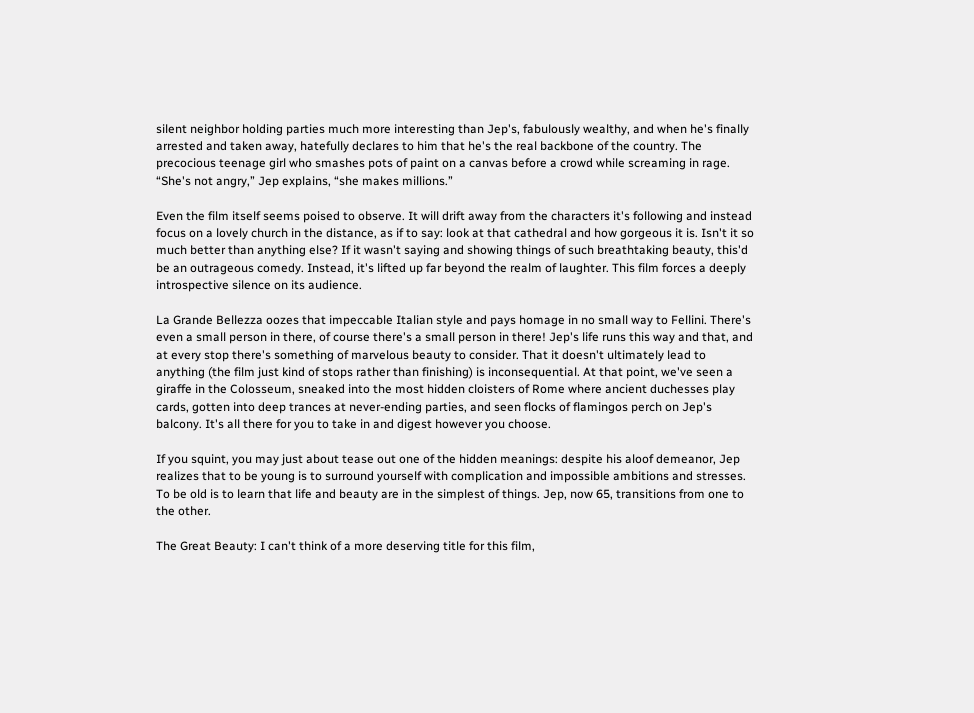silent neighbor holding parties much more interesting than Jep's, fabulously wealthy, and when he's finally arrested and taken away, hatefully declares to him that he's the real backbone of the country. The precocious teenage girl who smashes pots of paint on a canvas before a crowd while screaming in rage. “She's not angry,” Jep explains, “she makes millions.”

Even the film itself seems poised to observe. It will drift away from the characters it's following and instead focus on a lovely church in the distance, as if to say: look at that cathedral and how gorgeous it is. Isn't it so much better than anything else? If it wasn't saying and showing things of such breathtaking beauty, this'd be an outrageous comedy. Instead, it's lifted up far beyond the realm of laughter. This film forces a deeply introspective silence on its audience.

La Grande Bellezza oozes that impeccable Italian style and pays homage in no small way to Fellini. There's even a small person in there, of course there's a small person in there! Jep's life runs this way and that, and at every stop there's something of marvelous beauty to consider. That it doesn't ultimately lead to anything (the film just kind of stops rather than finishing) is inconsequential. At that point, we've seen a giraffe in the Colosseum, sneaked into the most hidden cloisters of Rome where ancient duchesses play cards, gotten into deep trances at never-ending parties, and seen flocks of flamingos perch on Jep's balcony. It's all there for you to take in and digest however you choose.

If you squint, you may just about tease out one of the hidden meanings: despite his aloof demeanor, Jep realizes that to be young is to surround yourself with complication and impossible ambitions and stresses. To be old is to learn that life and beauty are in the simplest of things. Jep, now 65, transitions from one to the other.

The Great Beauty: I can't think of a more deserving title for this film,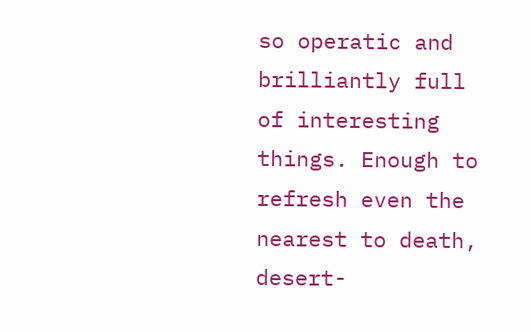so operatic and brilliantly full of interesting things. Enough to refresh even the nearest to death, desert-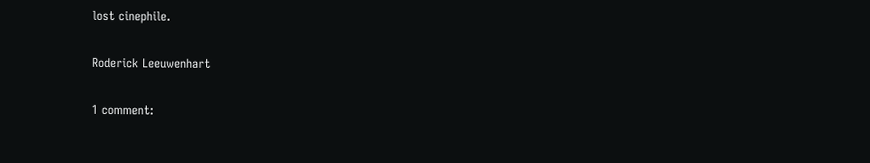lost cinephile.

Roderick Leeuwenhart

1 comment: